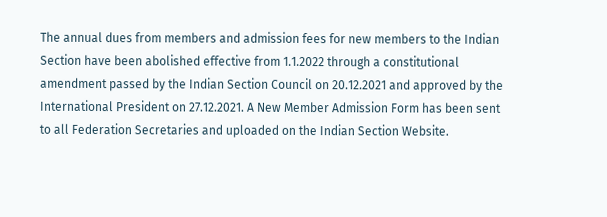The annual dues from members and admission fees for new members to the Indian Section have been abolished effective from 1.1.2022 through a constitutional amendment passed by the Indian Section Council on 20.12.2021 and approved by the International President on 27.12.2021. A New Member Admission Form has been sent to all Federation Secretaries and uploaded on the Indian Section Website.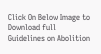Click On Below Image to Download full Guidelines on Abolition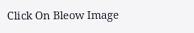Click On Bleow Image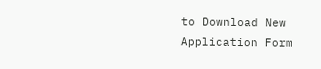to Download New Application Form